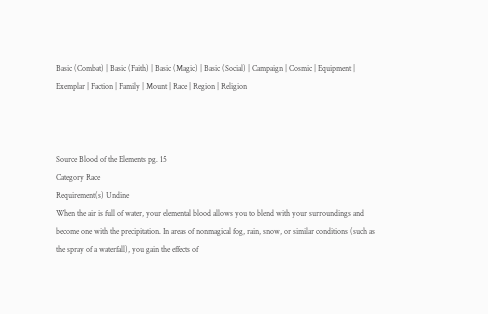Basic (Combat) | Basic (Faith) | Basic (Magic) | Basic (Social) | Campaign | Cosmic | Equipment | Exemplar | Faction | Family | Mount | Race | Region | Religion



Source Blood of the Elements pg. 15
Category Race
Requirement(s) Undine
When the air is full of water, your elemental blood allows you to blend with your surroundings and become one with the precipitation. In areas of nonmagical fog, rain, snow, or similar conditions (such as the spray of a waterfall), you gain the effects of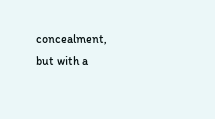concealment, but with a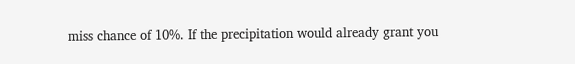miss chance of 10%. If the precipitation would already grant you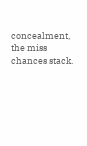concealment, the miss chances stack.